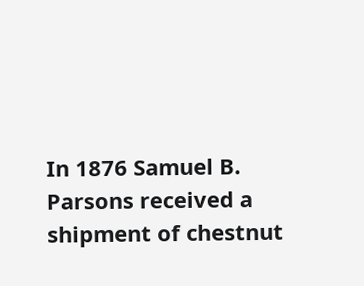In 1876 Samuel B. Parsons received a shipment of chestnut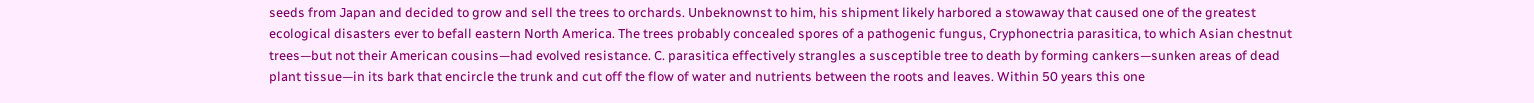seeds from Japan and decided to grow and sell the trees to orchards. Unbeknownst to him, his shipment likely harbored a stowaway that caused one of the greatest ecological disasters ever to befall eastern North America. The trees probably concealed spores of a pathogenic fungus, Cryphonectria parasitica, to which Asian chestnut trees—but not their American cousins—had evolved resistance. C. parasitica effectively strangles a susceptible tree to death by forming cankers—sunken areas of dead plant tissue—in its bark that encircle the trunk and cut off the flow of water and nutrients between the roots and leaves. Within 50 years this one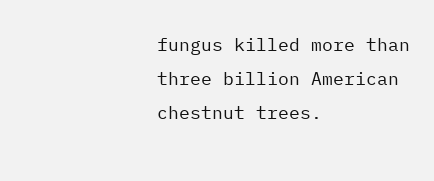fungus killed more than three billion American chestnut trees.